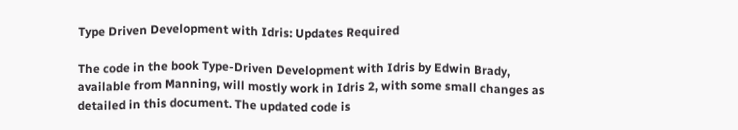Type Driven Development with Idris: Updates Required

The code in the book Type-Driven Development with Idris by Edwin Brady, available from Manning, will mostly work in Idris 2, with some small changes as detailed in this document. The updated code is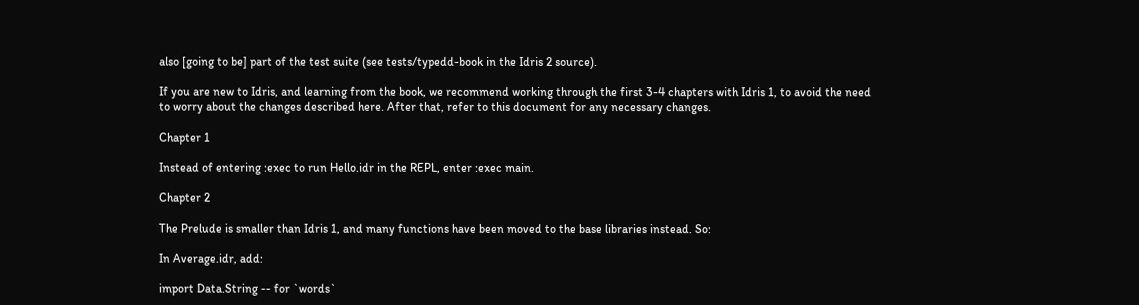also [going to be] part of the test suite (see tests/typedd-book in the Idris 2 source).

If you are new to Idris, and learning from the book, we recommend working through the first 3-4 chapters with Idris 1, to avoid the need to worry about the changes described here. After that, refer to this document for any necessary changes.

Chapter 1

Instead of entering :exec to run Hello.idr in the REPL, enter :exec main.

Chapter 2

The Prelude is smaller than Idris 1, and many functions have been moved to the base libraries instead. So:

In Average.idr, add:

import Data.String -- for `words`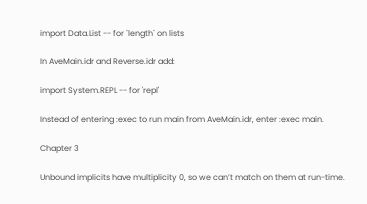import Data.List -- for `length` on lists

In AveMain.idr and Reverse.idr add:

import System.REPL -- for 'repl'

Instead of entering :exec to run main from AveMain.idr, enter :exec main.

Chapter 3

Unbound implicits have multiplicity 0, so we can’t match on them at run-time.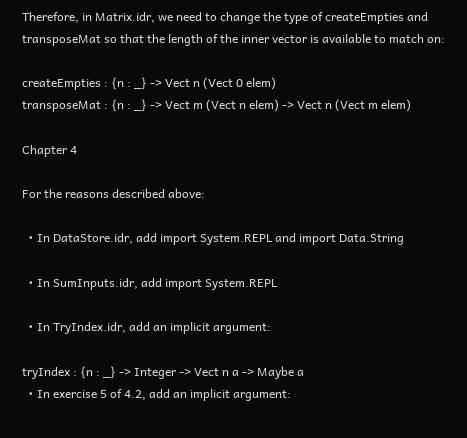Therefore, in Matrix.idr, we need to change the type of createEmpties and transposeMat so that the length of the inner vector is available to match on:

createEmpties : {n : _} -> Vect n (Vect 0 elem)
transposeMat : {n : _} -> Vect m (Vect n elem) -> Vect n (Vect m elem)

Chapter 4

For the reasons described above:

  • In DataStore.idr, add import System.REPL and import Data.String

  • In SumInputs.idr, add import System.REPL

  • In TryIndex.idr, add an implicit argument:

tryIndex : {n : _} -> Integer -> Vect n a -> Maybe a
  • In exercise 5 of 4.2, add an implicit argument: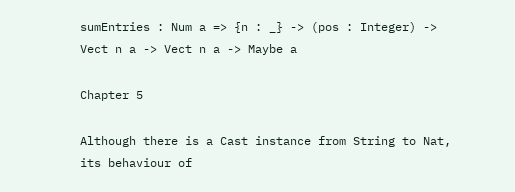sumEntries : Num a => {n : _} -> (pos : Integer) -> Vect n a -> Vect n a -> Maybe a

Chapter 5

Although there is a Cast instance from String to Nat, its behaviour of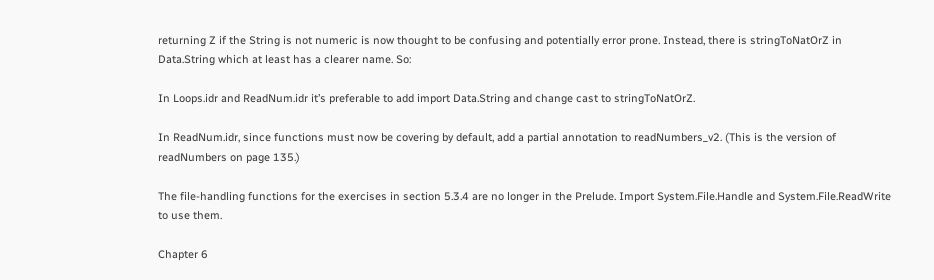returning Z if the String is not numeric is now thought to be confusing and potentially error prone. Instead, there is stringToNatOrZ in Data.String which at least has a clearer name. So:

In Loops.idr and ReadNum.idr it’s preferable to add import Data.String and change cast to stringToNatOrZ.

In ReadNum.idr, since functions must now be covering by default, add a partial annotation to readNumbers_v2. (This is the version of readNumbers on page 135.)

The file-handling functions for the exercises in section 5.3.4 are no longer in the Prelude. Import System.File.Handle and System.File.ReadWrite to use them.

Chapter 6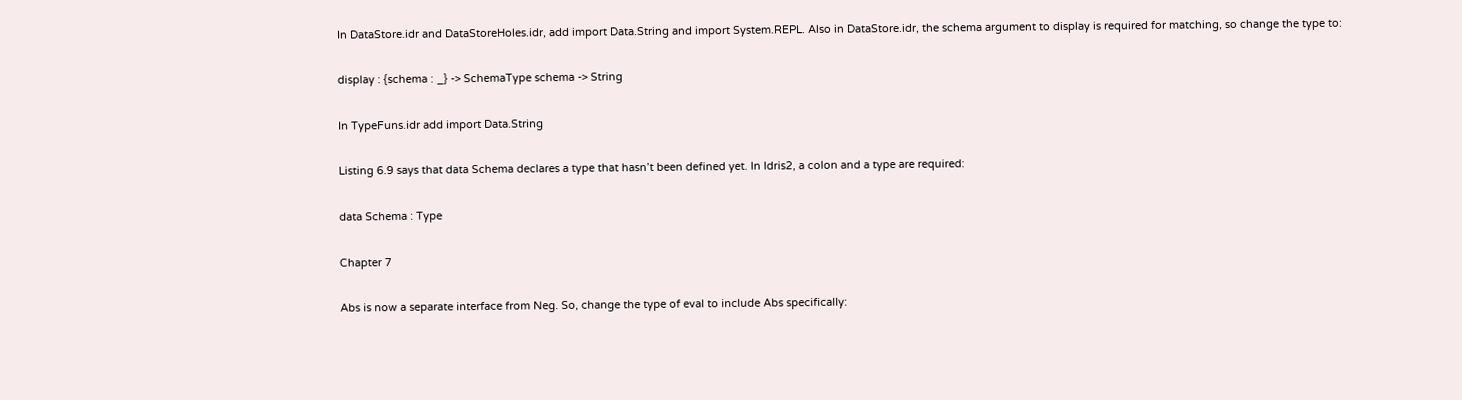In DataStore.idr and DataStoreHoles.idr, add import Data.String and import System.REPL. Also in DataStore.idr, the schema argument to display is required for matching, so change the type to:

display : {schema : _} -> SchemaType schema -> String

In TypeFuns.idr add import Data.String

Listing 6.9 says that data Schema declares a type that hasn’t been defined yet. In Idris2, a colon and a type are required:

data Schema : Type

Chapter 7

Abs is now a separate interface from Neg. So, change the type of eval to include Abs specifically: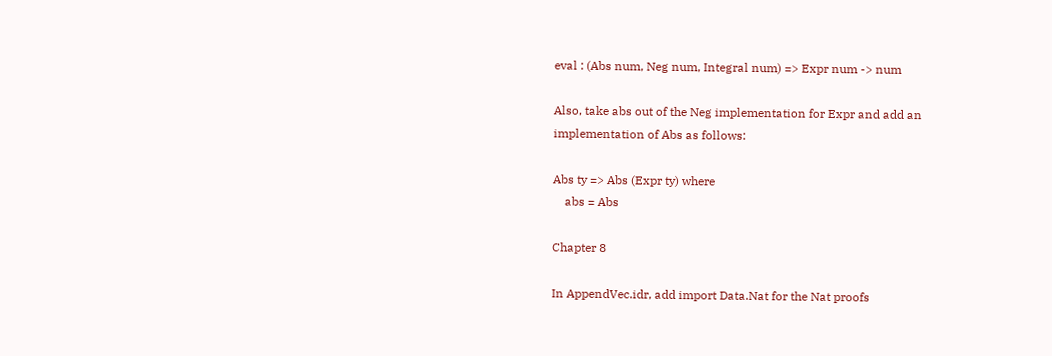eval : (Abs num, Neg num, Integral num) => Expr num -> num

Also, take abs out of the Neg implementation for Expr and add an implementation of Abs as follows:

Abs ty => Abs (Expr ty) where
    abs = Abs

Chapter 8

In AppendVec.idr, add import Data.Nat for the Nat proofs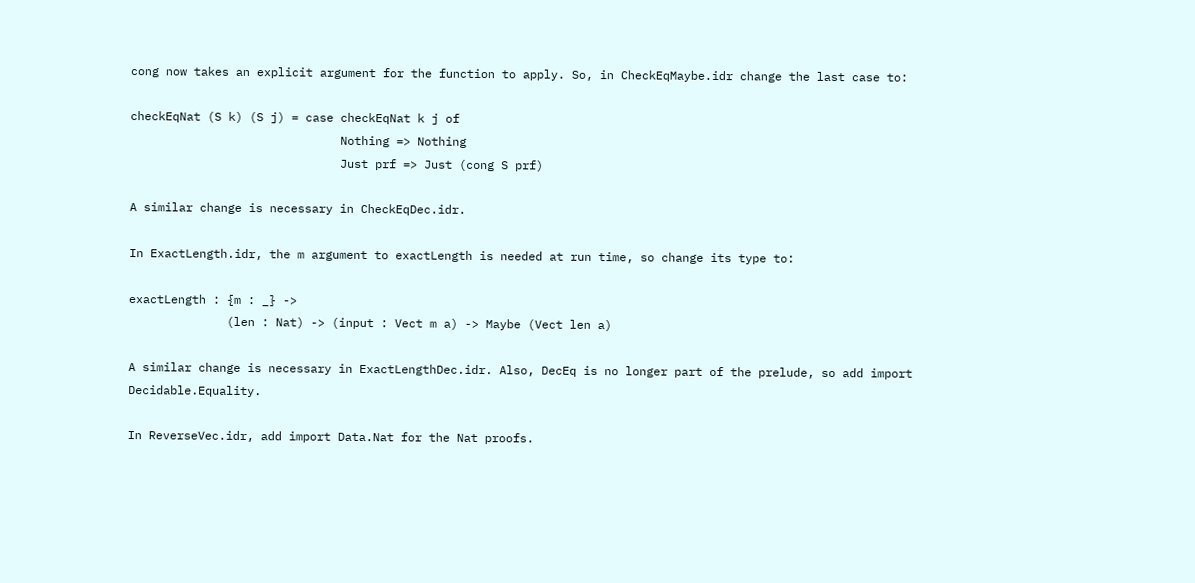cong now takes an explicit argument for the function to apply. So, in CheckEqMaybe.idr change the last case to:

checkEqNat (S k) (S j) = case checkEqNat k j of
                              Nothing => Nothing
                              Just prf => Just (cong S prf)

A similar change is necessary in CheckEqDec.idr.

In ExactLength.idr, the m argument to exactLength is needed at run time, so change its type to:

exactLength : {m : _} ->
              (len : Nat) -> (input : Vect m a) -> Maybe (Vect len a)

A similar change is necessary in ExactLengthDec.idr. Also, DecEq is no longer part of the prelude, so add import Decidable.Equality.

In ReverseVec.idr, add import Data.Nat for the Nat proofs.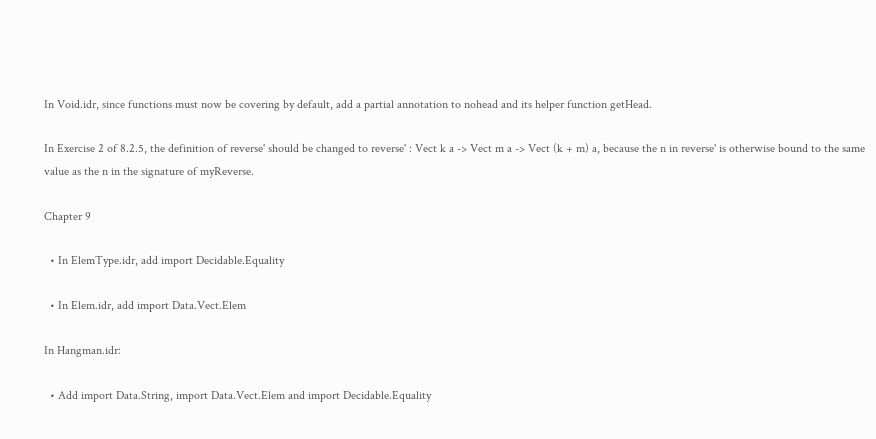In Void.idr, since functions must now be covering by default, add a partial annotation to nohead and its helper function getHead.

In Exercise 2 of 8.2.5, the definition of reverse' should be changed to reverse' : Vect k a -> Vect m a -> Vect (k + m) a, because the n in reverse' is otherwise bound to the same value as the n in the signature of myReverse.

Chapter 9

  • In ElemType.idr, add import Decidable.Equality

  • In Elem.idr, add import Data.Vect.Elem

In Hangman.idr:

  • Add import Data.String, import Data.Vect.Elem and import Decidable.Equality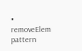• removeElem pattern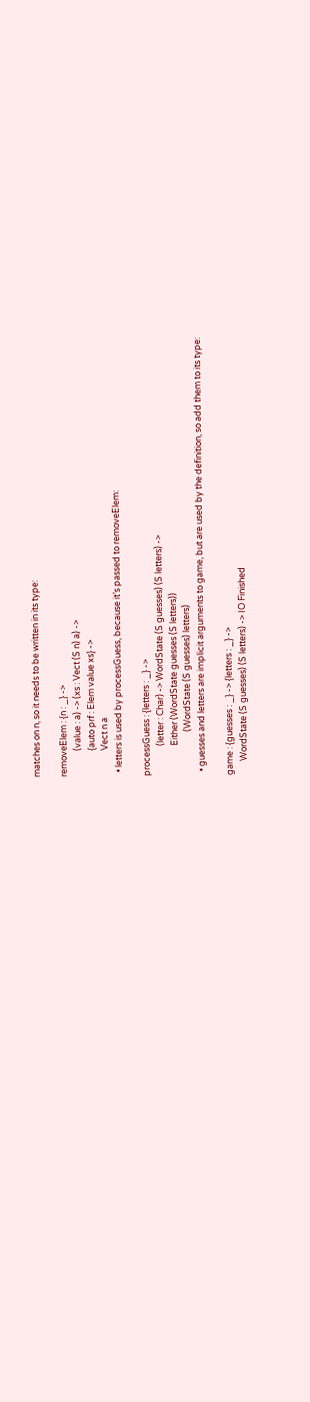matches on n, so it needs to be written in its type:

removeElem : {n : _} ->
             (value : a) -> (xs : Vect (S n) a) ->
             {auto prf : Elem value xs} ->
             Vect n a
  • letters is used by processGuess, because it’s passed to removeElem:

processGuess : {letters : _} ->
               (letter : Char) -> WordState (S guesses) (S letters) ->
               Either (WordState guesses (S letters))
                      (WordState (S guesses) letters)
  • guesses and letters are implicit arguments to game, but are used by the definition, so add them to its type:

game : {guesses : _} -> {letters : _} ->
       WordState (S guesses) (S letters) -> IO Finished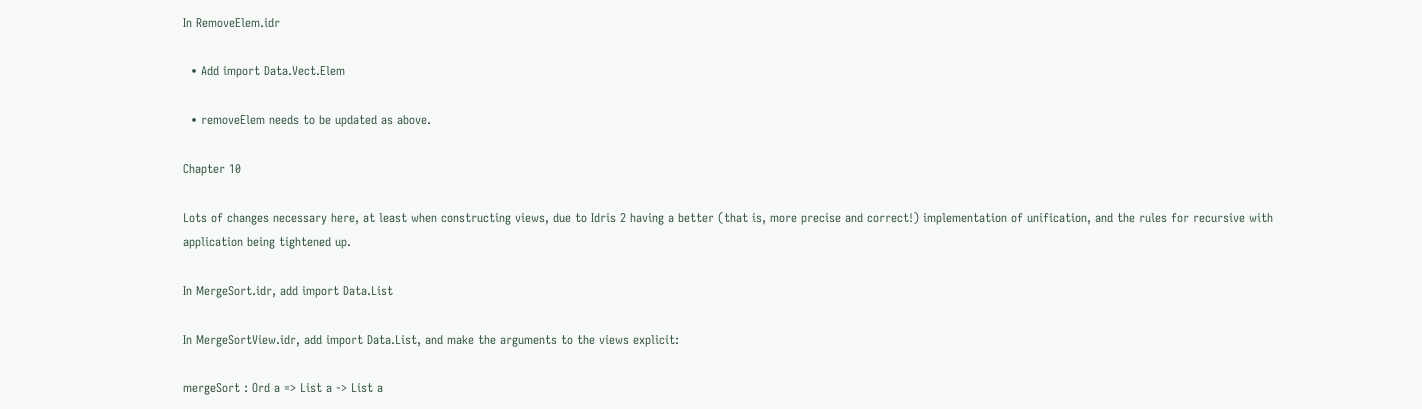In RemoveElem.idr

  • Add import Data.Vect.Elem

  • removeElem needs to be updated as above.

Chapter 10

Lots of changes necessary here, at least when constructing views, due to Idris 2 having a better (that is, more precise and correct!) implementation of unification, and the rules for recursive with application being tightened up.

In MergeSort.idr, add import Data.List

In MergeSortView.idr, add import Data.List, and make the arguments to the views explicit:

mergeSort : Ord a => List a -> List a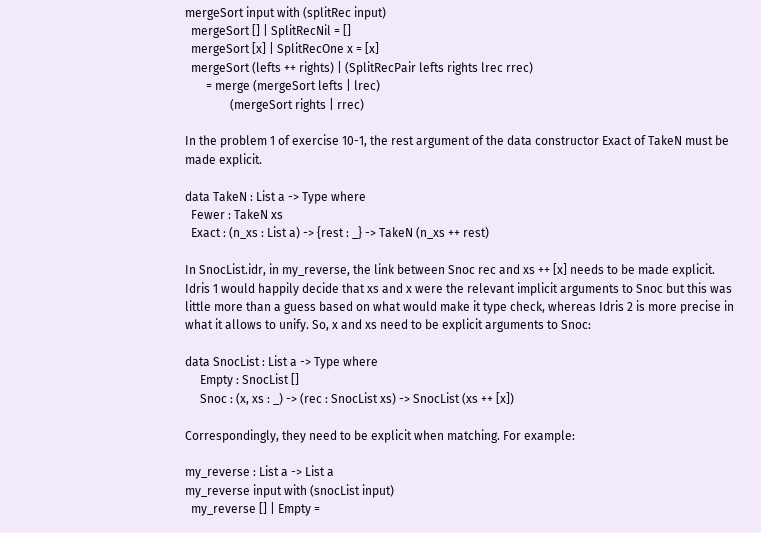mergeSort input with (splitRec input)
  mergeSort [] | SplitRecNil = []
  mergeSort [x] | SplitRecOne x = [x]
  mergeSort (lefts ++ rights) | (SplitRecPair lefts rights lrec rrec)
       = merge (mergeSort lefts | lrec)
               (mergeSort rights | rrec)

In the problem 1 of exercise 10-1, the rest argument of the data constructor Exact of TakeN must be made explicit.

data TakeN : List a -> Type where
  Fewer : TakeN xs
  Exact : (n_xs : List a) -> {rest : _} -> TakeN (n_xs ++ rest)

In SnocList.idr, in my_reverse, the link between Snoc rec and xs ++ [x] needs to be made explicit. Idris 1 would happily decide that xs and x were the relevant implicit arguments to Snoc but this was little more than a guess based on what would make it type check, whereas Idris 2 is more precise in what it allows to unify. So, x and xs need to be explicit arguments to Snoc:

data SnocList : List a -> Type where
     Empty : SnocList []
     Snoc : (x, xs : _) -> (rec : SnocList xs) -> SnocList (xs ++ [x])

Correspondingly, they need to be explicit when matching. For example:

my_reverse : List a -> List a
my_reverse input with (snocList input)
  my_reverse [] | Empty =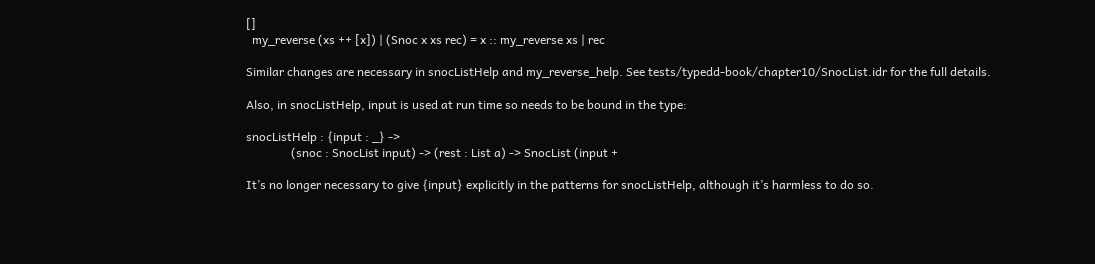[]
  my_reverse (xs ++ [x]) | (Snoc x xs rec) = x :: my_reverse xs | rec

Similar changes are necessary in snocListHelp and my_reverse_help. See tests/typedd-book/chapter10/SnocList.idr for the full details.

Also, in snocListHelp, input is used at run time so needs to be bound in the type:

snocListHelp : {input : _} ->
               (snoc : SnocList input) -> (rest : List a) -> SnocList (input +

It’s no longer necessary to give {input} explicitly in the patterns for snocListHelp, although it’s harmless to do so.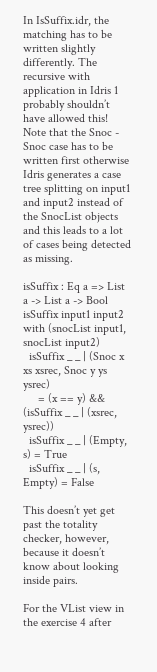In IsSuffix.idr, the matching has to be written slightly differently. The recursive with application in Idris 1 probably shouldn’t have allowed this! Note that the Snoc - Snoc case has to be written first otherwise Idris generates a case tree splitting on input1 and input2 instead of the SnocList objects and this leads to a lot of cases being detected as missing.

isSuffix : Eq a => List a -> List a -> Bool
isSuffix input1 input2 with (snocList input1, snocList input2)
  isSuffix _ _ | (Snoc x xs xsrec, Snoc y ys ysrec)
     = (x == y) && (isSuffix _ _ | (xsrec, ysrec))
  isSuffix _ _ | (Empty, s) = True
  isSuffix _ _ | (s, Empty) = False

This doesn’t yet get past the totality checker, however, because it doesn’t know about looking inside pairs.

For the VList view in the exercise 4 after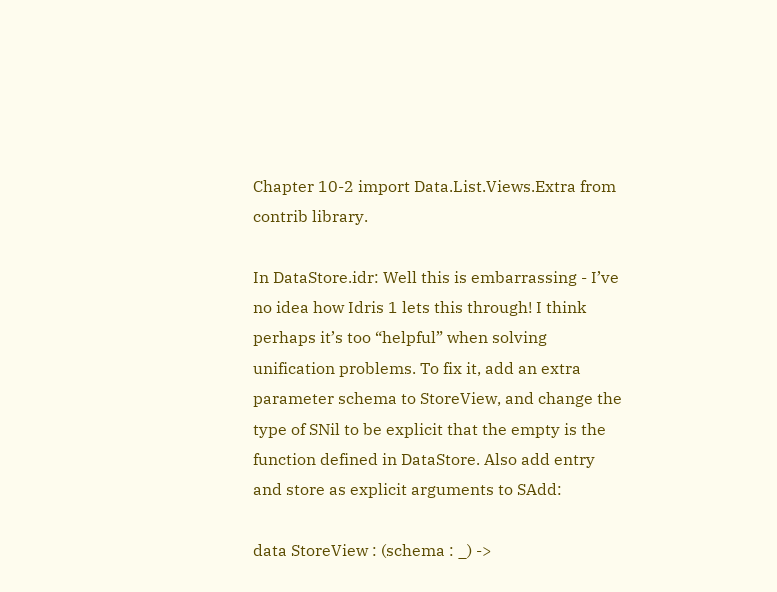Chapter 10-2 import Data.List.Views.Extra from contrib library.

In DataStore.idr: Well this is embarrassing - I’ve no idea how Idris 1 lets this through! I think perhaps it’s too “helpful” when solving unification problems. To fix it, add an extra parameter schema to StoreView, and change the type of SNil to be explicit that the empty is the function defined in DataStore. Also add entry and store as explicit arguments to SAdd:

data StoreView : (schema : _) ->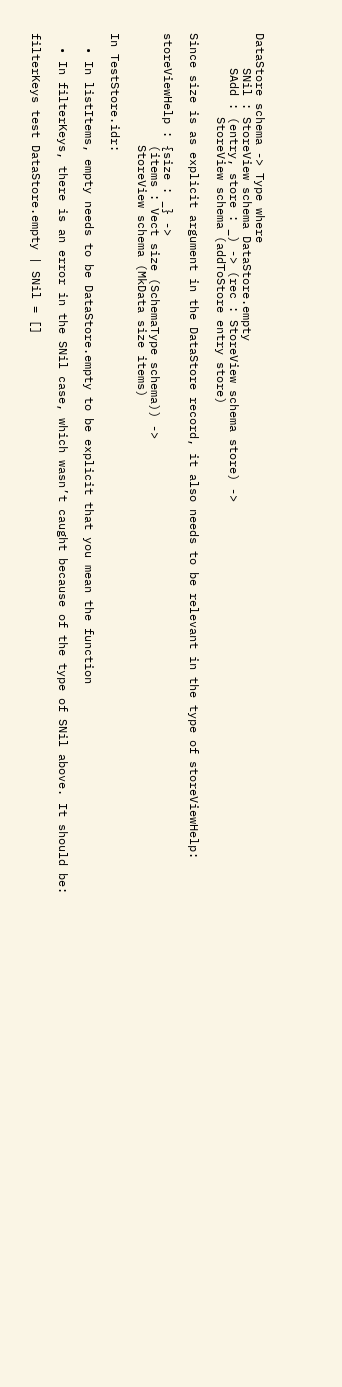DataStore schema -> Type where
     SNil : StoreView schema DataStore.empty
     SAdd : (entry, store : _) -> (rec : StoreView schema store) ->
            StoreView schema (addToStore entry store)

Since size is as explicit argument in the DataStore record, it also needs to be relevant in the type of storeViewHelp:

storeViewHelp : {size : _} ->
                (items : Vect size (SchemaType schema)) ->
                StoreView schema (MkData size items)

In TestStore.idr:

  • In listItems, empty needs to be DataStore.empty to be explicit that you mean the function

  • In filterKeys, there is an error in the SNil case, which wasn’t caught because of the type of SNil above. It should be:

filterKeys test DataStore.empty | SNil = []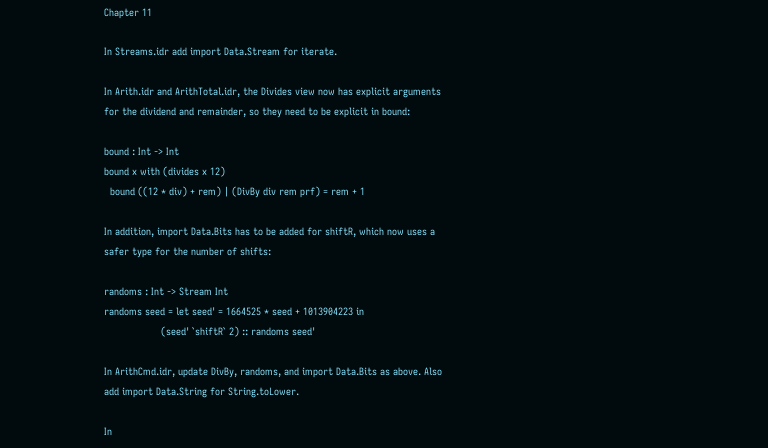Chapter 11

In Streams.idr add import Data.Stream for iterate.

In Arith.idr and ArithTotal.idr, the Divides view now has explicit arguments for the dividend and remainder, so they need to be explicit in bound:

bound : Int -> Int
bound x with (divides x 12)
  bound ((12 * div) + rem) | (DivBy div rem prf) = rem + 1

In addition, import Data.Bits has to be added for shiftR, which now uses a safer type for the number of shifts:

randoms : Int -> Stream Int
randoms seed = let seed' = 1664525 * seed + 1013904223 in
                   (seed' `shiftR` 2) :: randoms seed'

In ArithCmd.idr, update DivBy, randoms, and import Data.Bits as above. Also add import Data.String for String.toLower.

In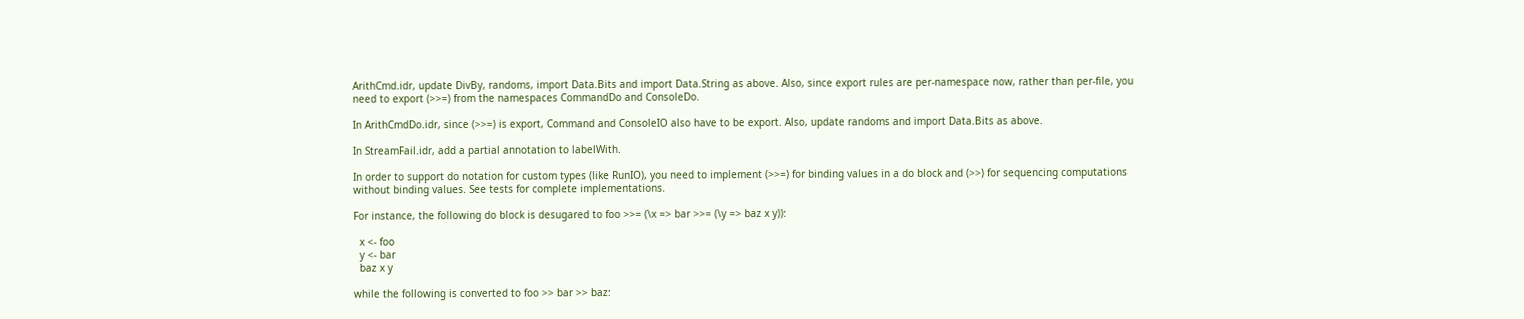ArithCmd.idr, update DivBy, randoms, import Data.Bits and import Data.String as above. Also, since export rules are per-namespace now, rather than per-file, you need to export (>>=) from the namespaces CommandDo and ConsoleDo.

In ArithCmdDo.idr, since (>>=) is export, Command and ConsoleIO also have to be export. Also, update randoms and import Data.Bits as above.

In StreamFail.idr, add a partial annotation to labelWith.

In order to support do notation for custom types (like RunIO), you need to implement (>>=) for binding values in a do block and (>>) for sequencing computations without binding values. See tests for complete implementations.

For instance, the following do block is desugared to foo >>= (\x => bar >>= (\y => baz x y)):

  x <- foo
  y <- bar
  baz x y

while the following is converted to foo >> bar >> baz: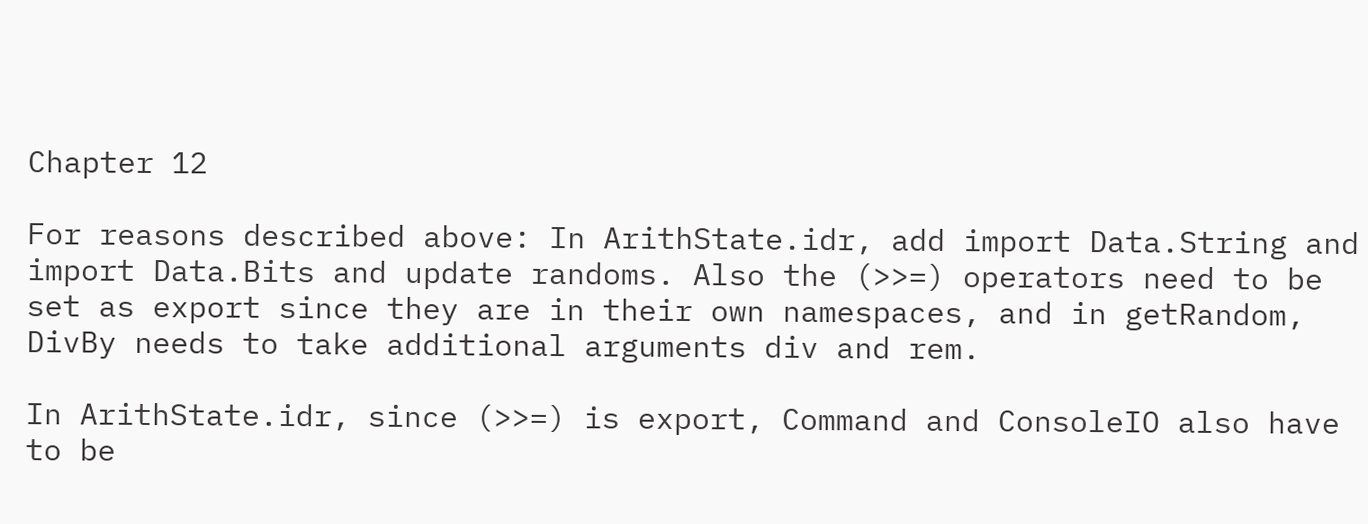Chapter 12

For reasons described above: In ArithState.idr, add import Data.String and import Data.Bits and update randoms. Also the (>>=) operators need to be set as export since they are in their own namespaces, and in getRandom, DivBy needs to take additional arguments div and rem.

In ArithState.idr, since (>>=) is export, Command and ConsoleIO also have to be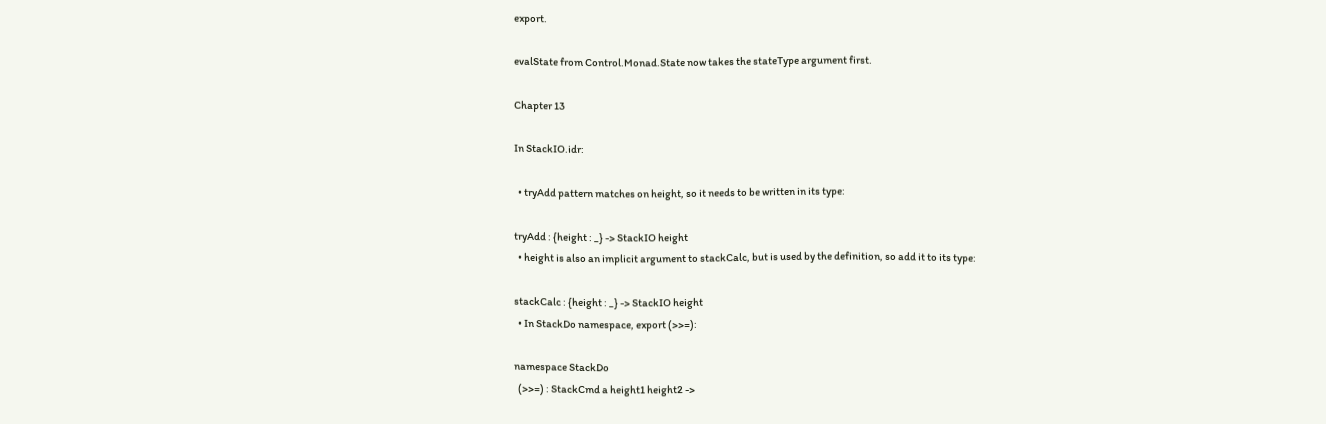export.

evalState from Control.Monad.State now takes the stateType argument first.

Chapter 13

In StackIO.idr:

  • tryAdd pattern matches on height, so it needs to be written in its type:

tryAdd : {height : _} -> StackIO height
  • height is also an implicit argument to stackCalc, but is used by the definition, so add it to its type:

stackCalc : {height : _} -> StackIO height
  • In StackDo namespace, export (>>=):

namespace StackDo
  (>>=) : StackCmd a height1 height2 ->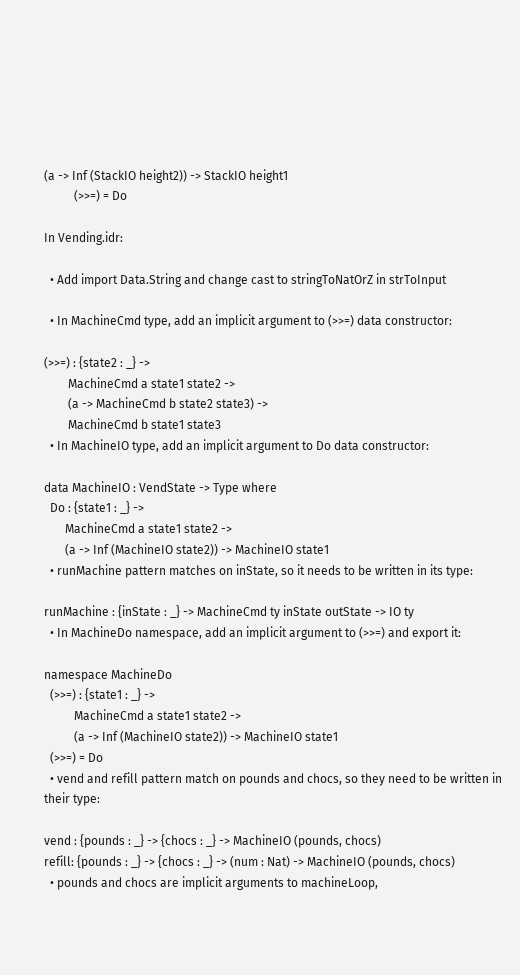(a -> Inf (StackIO height2)) -> StackIO height1
          (>>=) = Do

In Vending.idr:

  • Add import Data.String and change cast to stringToNatOrZ in strToInput

  • In MachineCmd type, add an implicit argument to (>>=) data constructor:

(>>=) : {state2 : _} ->
        MachineCmd a state1 state2 ->
        (a -> MachineCmd b state2 state3) ->
        MachineCmd b state1 state3
  • In MachineIO type, add an implicit argument to Do data constructor:

data MachineIO : VendState -> Type where
  Do : {state1 : _} ->
       MachineCmd a state1 state2 ->
       (a -> Inf (MachineIO state2)) -> MachineIO state1
  • runMachine pattern matches on inState, so it needs to be written in its type:

runMachine : {inState : _} -> MachineCmd ty inState outState -> IO ty
  • In MachineDo namespace, add an implicit argument to (>>=) and export it:

namespace MachineDo
  (>>=) : {state1 : _} ->
          MachineCmd a state1 state2 ->
          (a -> Inf (MachineIO state2)) -> MachineIO state1
  (>>=) = Do
  • vend and refill pattern match on pounds and chocs, so they need to be written in their type:

vend : {pounds : _} -> {chocs : _} -> MachineIO (pounds, chocs)
refill: {pounds : _} -> {chocs : _} -> (num : Nat) -> MachineIO (pounds, chocs)
  • pounds and chocs are implicit arguments to machineLoop,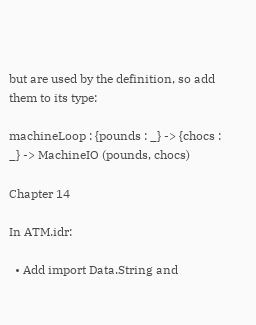but are used by the definition, so add them to its type:

machineLoop : {pounds : _} -> {chocs : _} -> MachineIO (pounds, chocs)

Chapter 14

In ATM.idr:

  • Add import Data.String and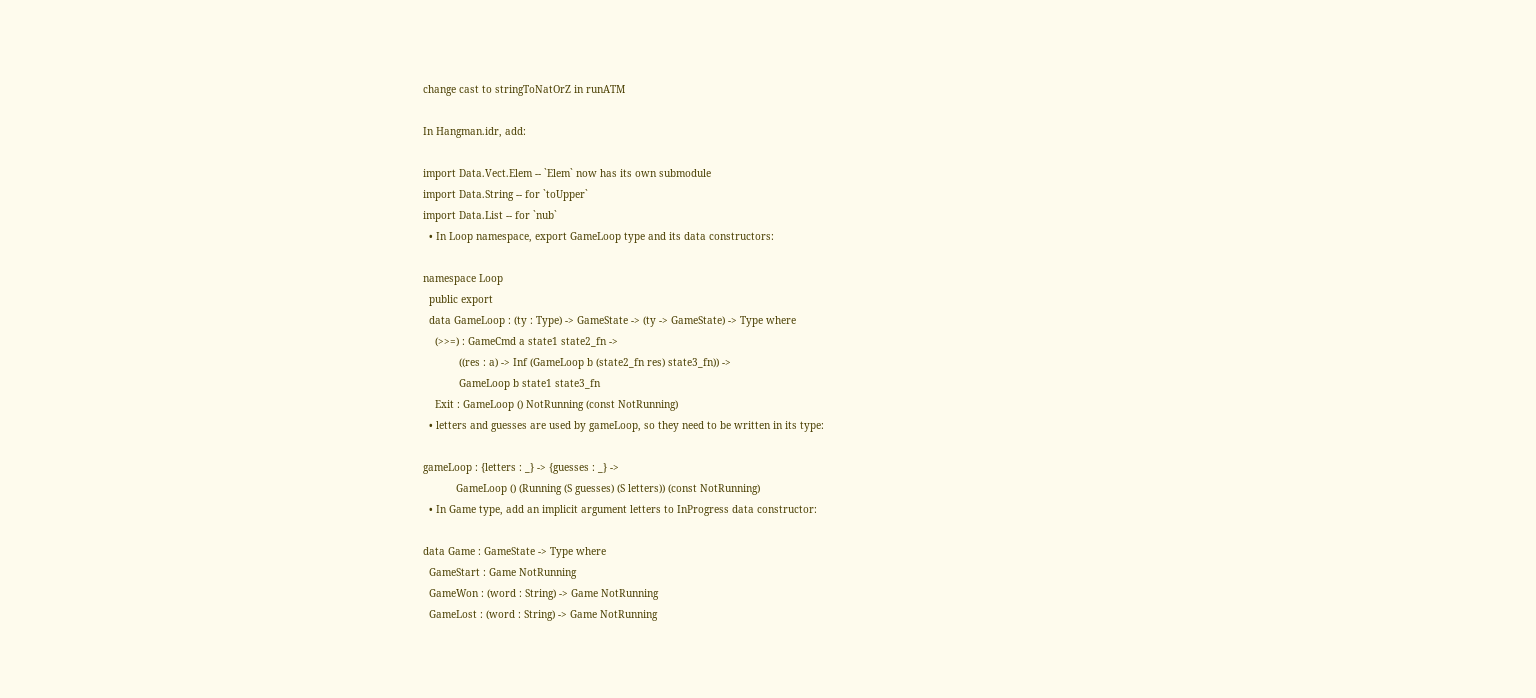change cast to stringToNatOrZ in runATM

In Hangman.idr, add:

import Data.Vect.Elem -- `Elem` now has its own submodule
import Data.String -- for `toUpper`
import Data.List -- for `nub`
  • In Loop namespace, export GameLoop type and its data constructors:

namespace Loop
  public export
  data GameLoop : (ty : Type) -> GameState -> (ty -> GameState) -> Type where
    (>>=) : GameCmd a state1 state2_fn ->
            ((res : a) -> Inf (GameLoop b (state2_fn res) state3_fn)) ->
            GameLoop b state1 state3_fn
    Exit : GameLoop () NotRunning (const NotRunning)
  • letters and guesses are used by gameLoop, so they need to be written in its type:

gameLoop : {letters : _} -> {guesses : _} ->
           GameLoop () (Running (S guesses) (S letters)) (const NotRunning)
  • In Game type, add an implicit argument letters to InProgress data constructor:

data Game : GameState -> Type where
  GameStart : Game NotRunning
  GameWon : (word : String) -> Game NotRunning
  GameLost : (word : String) -> Game NotRunning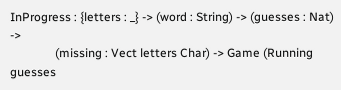InProgress : {letters : _} -> (word : String) -> (guesses : Nat) ->
               (missing : Vect letters Char) -> Game (Running guesses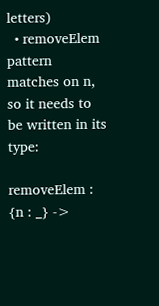letters)
  • removeElem pattern matches on n, so it needs to be written in its type:

removeElem : {n : _} ->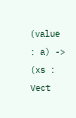(value : a) -> (xs : Vect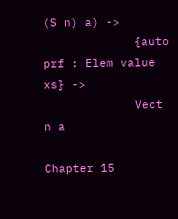(S n) a) ->
             {auto prf : Elem value xs} ->
             Vect n a

Chapter 15